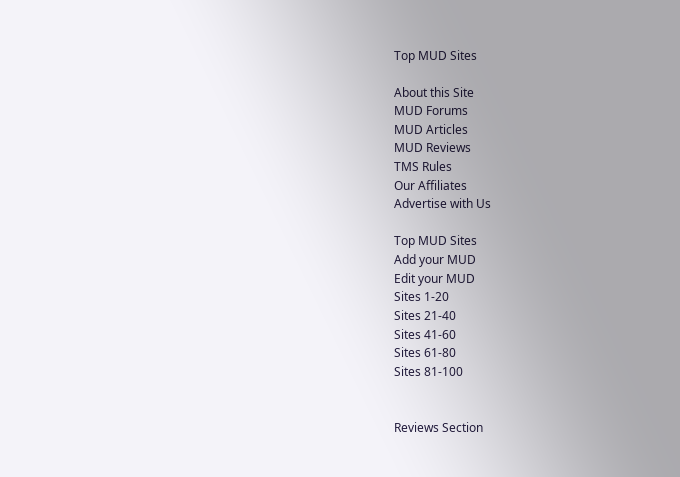Top MUD Sites

About this Site
MUD Forums
MUD Articles
MUD Reviews
TMS Rules
Our Affiliates
Advertise with Us

Top MUD Sites
Add your MUD
Edit your MUD
Sites 1-20
Sites 21-40
Sites 41-60
Sites 61-80
Sites 81-100


Reviews Section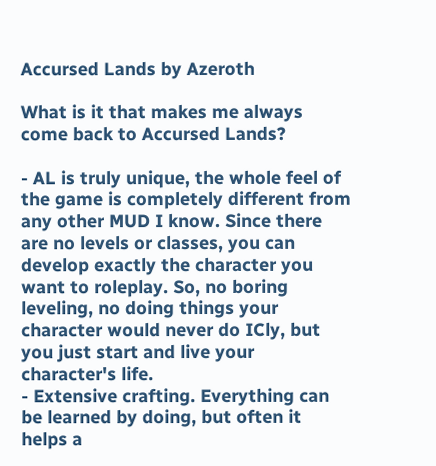Accursed Lands by Azeroth

What is it that makes me always come back to Accursed Lands?

- AL is truly unique, the whole feel of the game is completely different from any other MUD I know. Since there are no levels or classes, you can develop exactly the character you want to roleplay. So, no boring leveling, no doing things your character would never do ICly, but you just start and live your character's life.
- Extensive crafting. Everything can be learned by doing, but often it helps a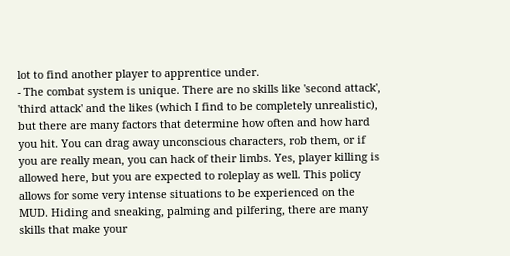lot to find another player to apprentice under.
- The combat system is unique. There are no skills like 'second attack', 'third attack' and the likes (which I find to be completely unrealistic), but there are many factors that determine how often and how hard you hit. You can drag away unconscious characters, rob them, or if you are really mean, you can hack of their limbs. Yes, player killing is allowed here, but you are expected to roleplay as well. This policy allows for some very intense situations to be experienced on the MUD. Hiding and sneaking, palming and pilfering, there are many skills that make your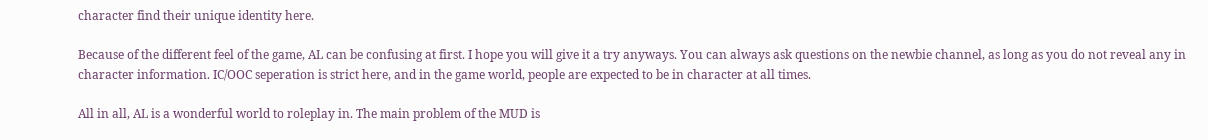character find their unique identity here.

Because of the different feel of the game, AL can be confusing at first. I hope you will give it a try anyways. You can always ask questions on the newbie channel, as long as you do not reveal any in character information. IC/OOC seperation is strict here, and in the game world, people are expected to be in character at all times.

All in all, AL is a wonderful world to roleplay in. The main problem of the MUD is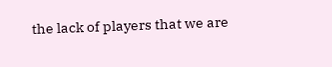the lack of players that we are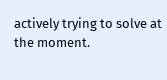actively trying to solve at the moment.